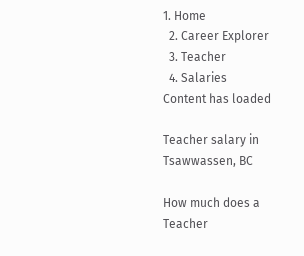1. Home
  2. Career Explorer
  3. Teacher
  4. Salaries
Content has loaded

Teacher salary in Tsawwassen, BC

How much does a Teacher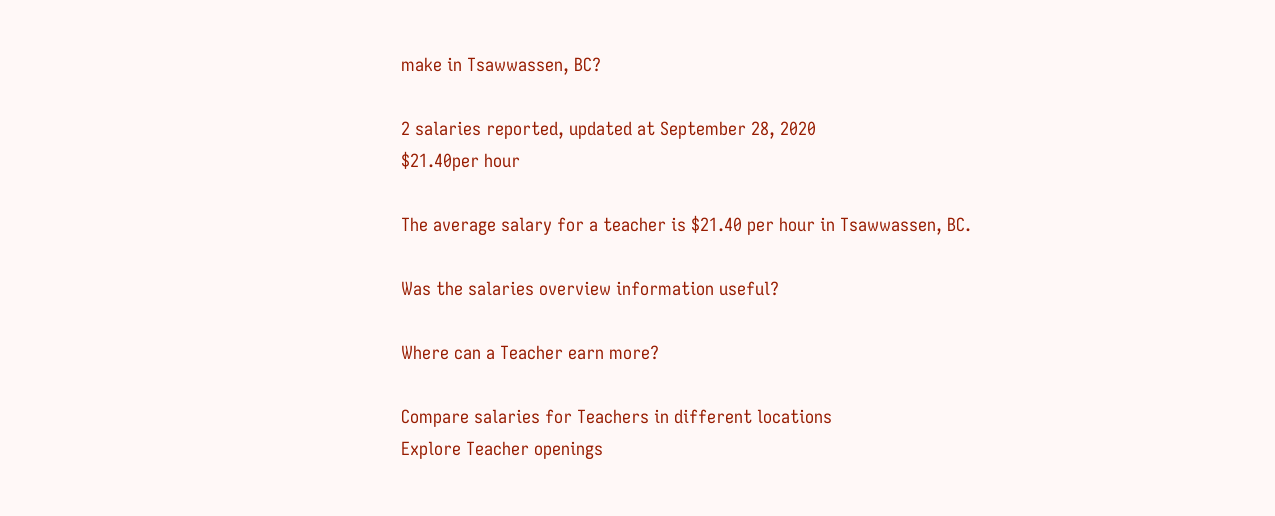make in Tsawwassen, BC?

2 salaries reported, updated at September 28, 2020
$21.40per hour

The average salary for a teacher is $21.40 per hour in Tsawwassen, BC.

Was the salaries overview information useful?

Where can a Teacher earn more?

Compare salaries for Teachers in different locations
Explore Teacher openings